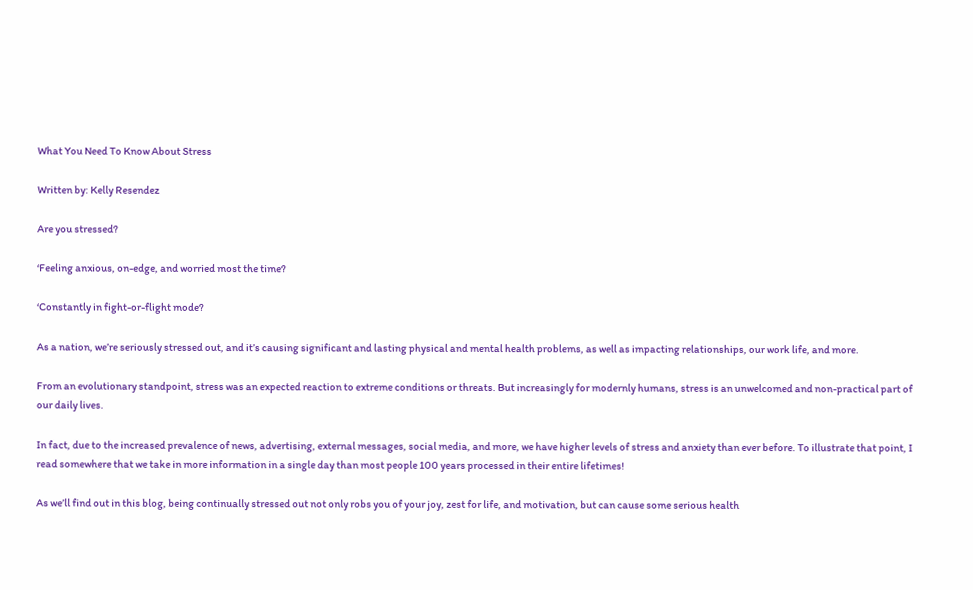What You Need To Know About Stress

Written by: Kelly Resendez

Are you stressed?

‘Feeling anxious, on-edge, and worried most the time?

‘Constantly in fight-or-flight mode?

As a nation, we’re seriously stressed out, and it’s causing significant and lasting physical and mental health problems, as well as impacting relationships, our work life, and more.

From an evolutionary standpoint, stress was an expected reaction to extreme conditions or threats. But increasingly for modernly humans, stress is an unwelcomed and non-practical part of our daily lives.

In fact, due to the increased prevalence of news, advertising, external messages, social media, and more, we have higher levels of stress and anxiety than ever before. To illustrate that point, I read somewhere that we take in more information in a single day than most people 100 years processed in their entire lifetimes!

As we’ll find out in this blog, being continually stressed out not only robs you of your joy, zest for life, and motivation, but can cause some serious health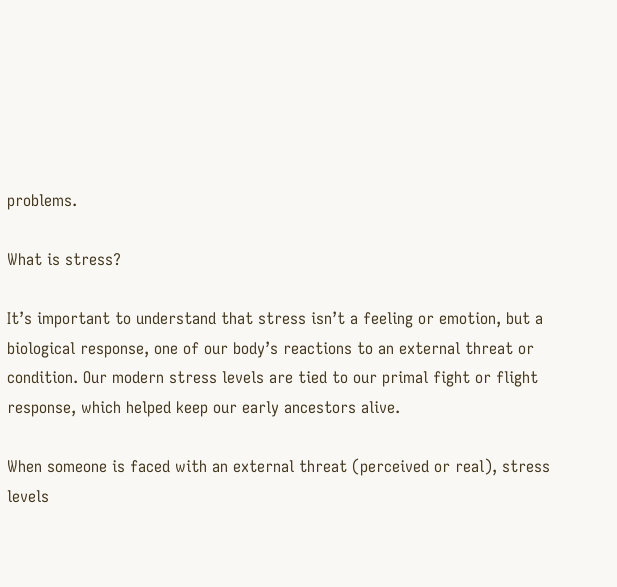problems.

What is stress?

It’s important to understand that stress isn’t a feeling or emotion, but a biological response, one of our body’s reactions to an external threat or condition. Our modern stress levels are tied to our primal fight or flight response, which helped keep our early ancestors alive.

When someone is faced with an external threat (perceived or real), stress levels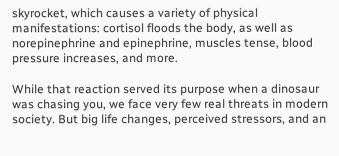skyrocket, which causes a variety of physical manifestations: cortisol floods the body, as well as norepinephrine and epinephrine, muscles tense, blood pressure increases, and more.

While that reaction served its purpose when a dinosaur was chasing you, we face very few real threats in modern society. But big life changes, perceived stressors, and an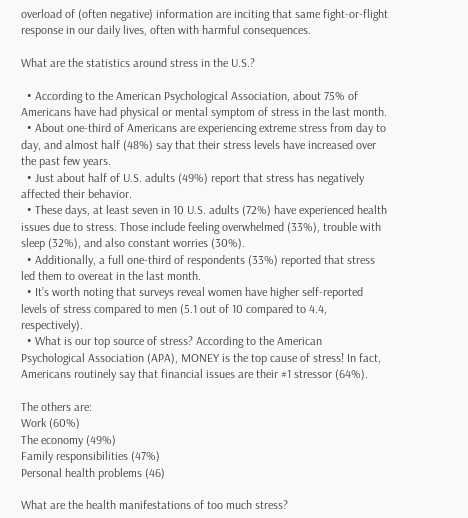overload of (often negative) information are inciting that same fight-or-flight response in our daily lives, often with harmful consequences.

What are the statistics around stress in the U.S.?

  • According to the American Psychological Association, about 75% of Americans have had physical or mental symptom of stress in the last month.
  • About one-third of Americans are experiencing extreme stress from day to day, and almost half (48%) say that their stress levels have increased over the past few years.
  • Just about half of U.S. adults (49%) report that stress has negatively affected their behavior.
  • These days, at least seven in 10 U.S. adults (72%) have experienced health issues due to stress. Those include feeling overwhelmed (33%), trouble with sleep (32%), and also constant worries (30%).
  • Additionally, a full one-third of respondents (33%) reported that stress led them to overeat in the last month.
  • It’s worth noting that surveys reveal women have higher self-reported levels of stress compared to men (5.1 out of 10 compared to 4.4, respectively).
  • What is our top source of stress? According to the American Psychological Association (APA), MONEY is the top cause of stress! In fact, Americans routinely say that financial issues are their #1 stressor (64%).

The others are:
Work (60%)
The economy (49%)
Family responsibilities (47%)
Personal health problems (46)

What are the health manifestations of too much stress?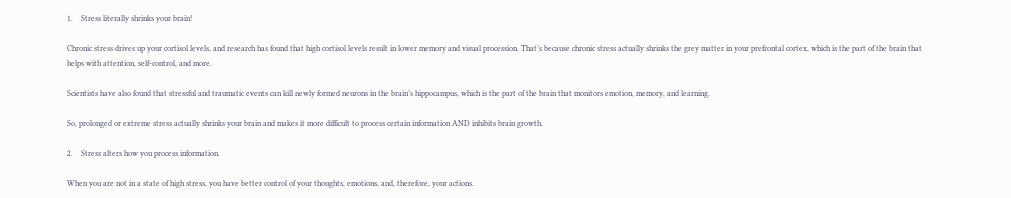1.    Stress literally shrinks your brain!

Chronic stress drives up your cortisol levels, and research has found that high cortisol levels result in lower memory and visual procession. That’s because chronic stress actually shrinks the grey matter in your prefrontal cortex, which is the part of the brain that helps with attention, self-control, and more.

Scientists have also found that stressful and traumatic events can kill newly formed neurons in the brain’s hippocampus, which is the part of the brain that monitors emotion, memory, and learning.

So, prolonged or extreme stress actually shrinks your brain and makes it more difficult to process certain information AND inhibits brain growth.

2.    Stress alters how you process information.

When you are not in a state of high stress, you have better control of your thoughts, emotions, and, therefore, your actions.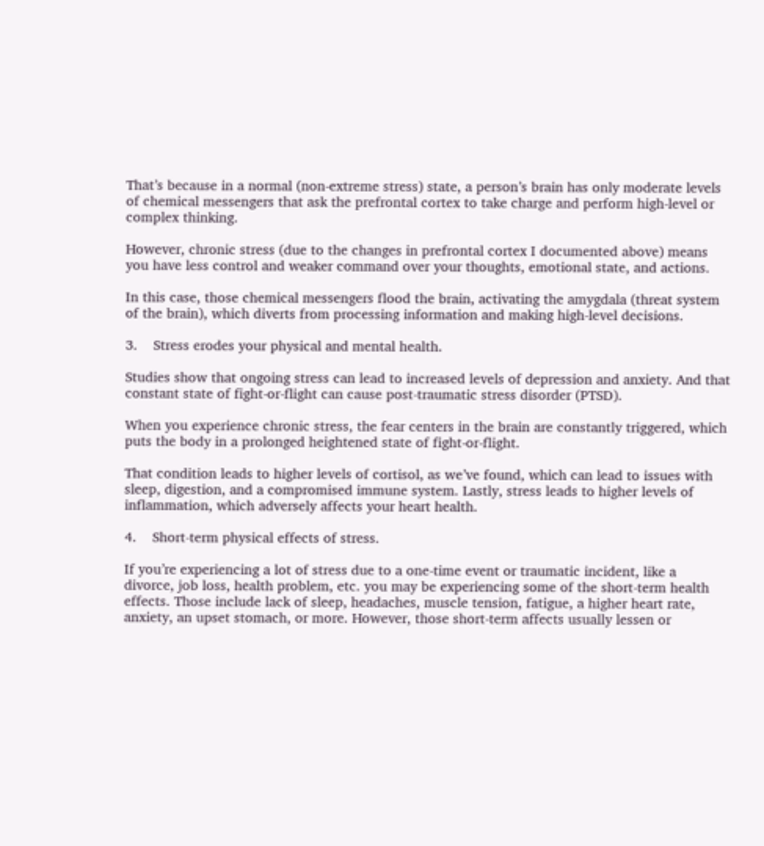That’s because in a normal (non-extreme stress) state, a person’s brain has only moderate levels of chemical messengers that ask the prefrontal cortex to take charge and perform high-level or complex thinking.

However, chronic stress (due to the changes in prefrontal cortex I documented above) means you have less control and weaker command over your thoughts, emotional state, and actions.

In this case, those chemical messengers flood the brain, activating the amygdala (threat system of the brain), which diverts from processing information and making high-level decisions.

3.    Stress erodes your physical and mental health.

Studies show that ongoing stress can lead to increased levels of depression and anxiety. And that constant state of fight-or-flight can cause post-traumatic stress disorder (PTSD).

When you experience chronic stress, the fear centers in the brain are constantly triggered, which puts the body in a prolonged heightened state of fight-or-flight.

That condition leads to higher levels of cortisol, as we’ve found, which can lead to issues with sleep, digestion, and a compromised immune system. Lastly, stress leads to higher levels of inflammation, which adversely affects your heart health.

4.    Short-term physical effects of stress.

If you’re experiencing a lot of stress due to a one-time event or traumatic incident, like a divorce, job loss, health problem, etc. you may be experiencing some of the short-term health effects. Those include lack of sleep, headaches, muscle tension, fatigue, a higher heart rate, anxiety, an upset stomach, or more. However, those short-term affects usually lessen or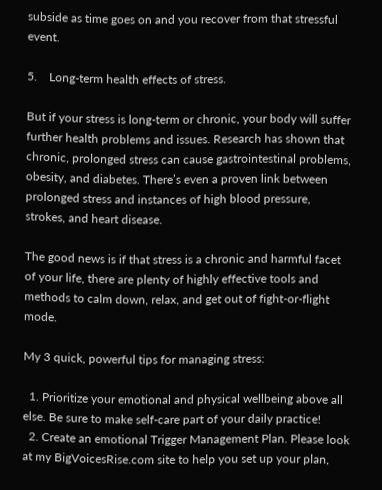subside as time goes on and you recover from that stressful event.

5.    Long-term health effects of stress.

But if your stress is long-term or chronic, your body will suffer further health problems and issues. Research has shown that chronic, prolonged stress can cause gastrointestinal problems, obesity, and diabetes. There’s even a proven link between prolonged stress and instances of high blood pressure, strokes, and heart disease.

The good news is if that stress is a chronic and harmful facet of your life, there are plenty of highly effective tools and methods to calm down, relax, and get out of fight-or-flight mode.

My 3 quick, powerful tips for managing stress:

  1. Prioritize your emotional and physical wellbeing above all else. Be sure to make self-care part of your daily practice!
  2. Create an emotional Trigger Management Plan. Please look at my BigVoicesRise.com site to help you set up your plan,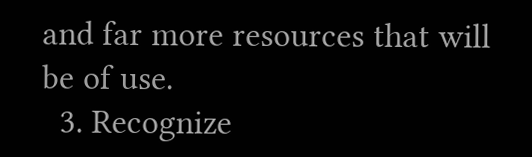and far more resources that will be of use.
  3. Recognize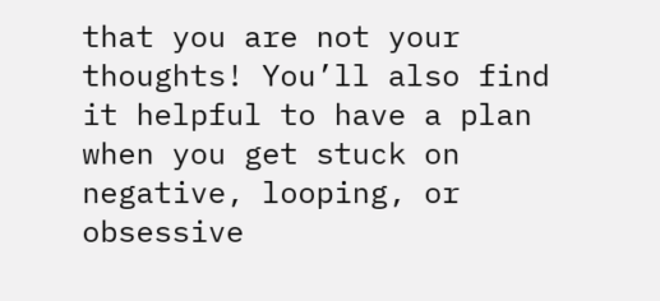that you are not your thoughts! You’ll also find it helpful to have a plan when you get stuck on negative, looping, or obsessive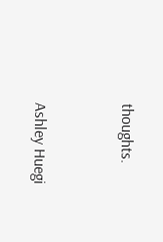thoughts.


Ashley Huegi